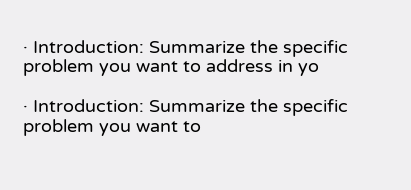· Introduction: Summarize the specific problem you want to address in yo

· Introduction: Summarize the specific problem you want to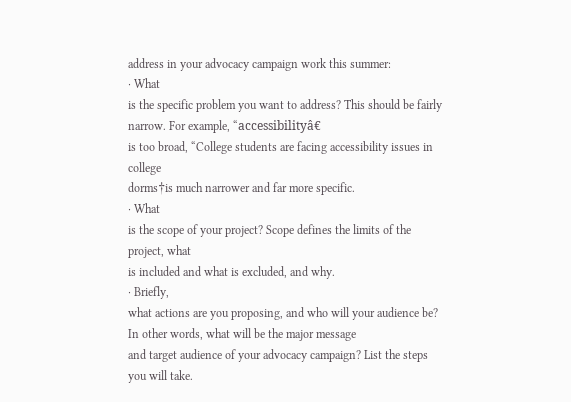address in your advocacy campaign work this summer:
· What
is the specific problem you want to address? This should be fairly narrow. For example, “accessibilityâ€
is too broad, “College students are facing accessibility issues in college
dorms†is much narrower and far more specific.
· What
is the scope of your project? Scope defines the limits of the project, what
is included and what is excluded, and why.
· Briefly,
what actions are you proposing, and who will your audience be? In other words, what will be the major message
and target audience of your advocacy campaign? List the steps you will take.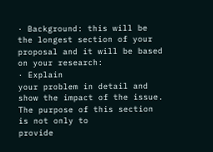· Background: this will be the longest section of your
proposal and it will be based on your research:
· Explain
your problem in detail and show the impact of the issue. The purpose of this section is not only to
provide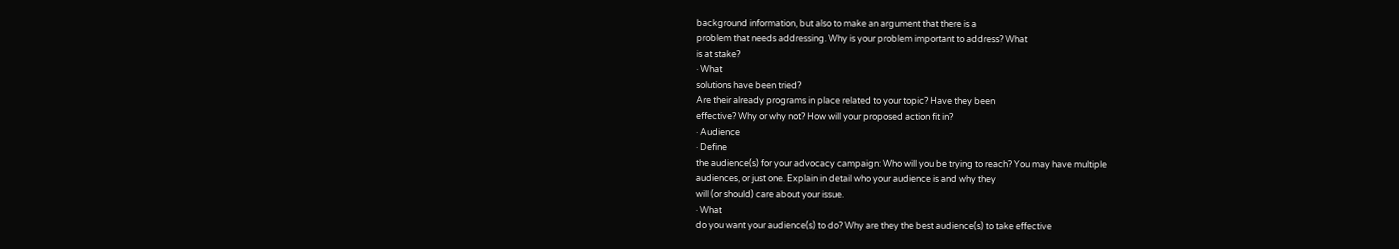background information, but also to make an argument that there is a
problem that needs addressing. Why is your problem important to address? What
is at stake?
· What
solutions have been tried?
Are their already programs in place related to your topic? Have they been
effective? Why or why not? How will your proposed action fit in?
· Audience
· Define
the audience(s) for your advocacy campaign: Who will you be trying to reach? You may have multiple
audiences, or just one. Explain in detail who your audience is and why they
will (or should) care about your issue.
· What
do you want your audience(s) to do? Why are they the best audience(s) to take effective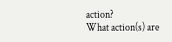action?
What action(s) are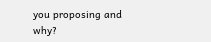you proposing and why?